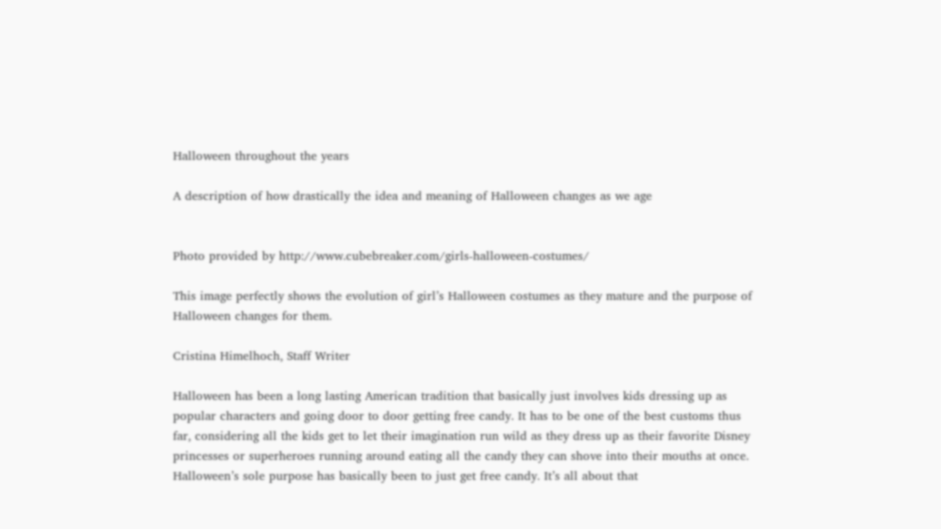Halloween throughout the years

A description of how drastically the idea and meaning of Halloween changes as we age


Photo provided by http://www.cubebreaker.com/girls-halloween-costumes/

This image perfectly shows the evolution of girl’s Halloween costumes as they mature and the purpose of Halloween changes for them.

Cristina Himelhoch, Staff Writer

Halloween has been a long lasting American tradition that basically just involves kids dressing up as popular characters and going door to door getting free candy. It has to be one of the best customs thus far, considering all the kids get to let their imagination run wild as they dress up as their favorite Disney princesses or superheroes running around eating all the candy they can shove into their mouths at once. Halloween’s sole purpose has basically been to just get free candy. It’s all about that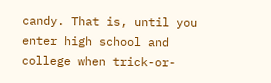candy. That is, until you enter high school and college when trick-or-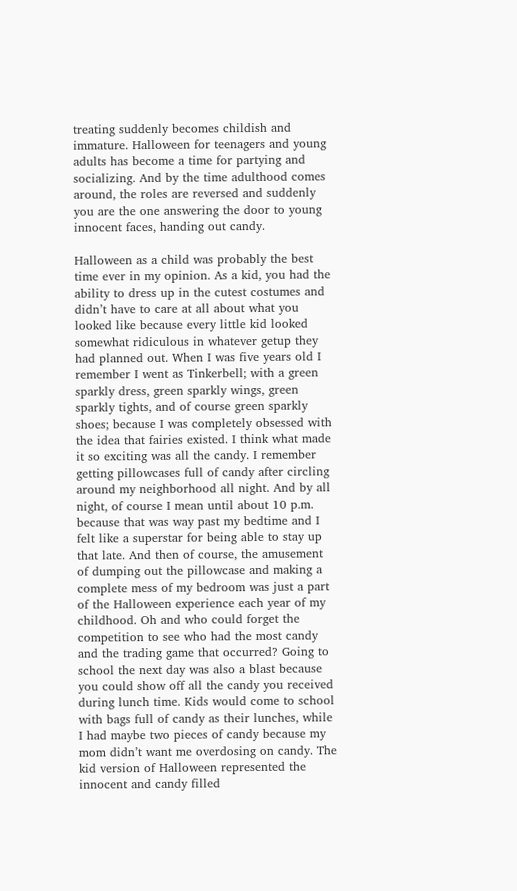treating suddenly becomes childish and immature. Halloween for teenagers and young adults has become a time for partying and socializing. And by the time adulthood comes around, the roles are reversed and suddenly you are the one answering the door to young innocent faces, handing out candy.

Halloween as a child was probably the best time ever in my opinion. As a kid, you had the ability to dress up in the cutest costumes and didn’t have to care at all about what you looked like because every little kid looked somewhat ridiculous in whatever getup they had planned out. When I was five years old I remember I went as Tinkerbell; with a green sparkly dress, green sparkly wings, green sparkly tights, and of course green sparkly shoes; because I was completely obsessed with the idea that fairies existed. I think what made it so exciting was all the candy. I remember getting pillowcases full of candy after circling around my neighborhood all night. And by all night, of course I mean until about 10 p.m. because that was way past my bedtime and I felt like a superstar for being able to stay up that late. And then of course, the amusement of dumping out the pillowcase and making a complete mess of my bedroom was just a part of the Halloween experience each year of my childhood. Oh and who could forget the competition to see who had the most candy and the trading game that occurred? Going to school the next day was also a blast because you could show off all the candy you received during lunch time. Kids would come to school with bags full of candy as their lunches, while I had maybe two pieces of candy because my mom didn’t want me overdosing on candy. The kid version of Halloween represented the innocent and candy filled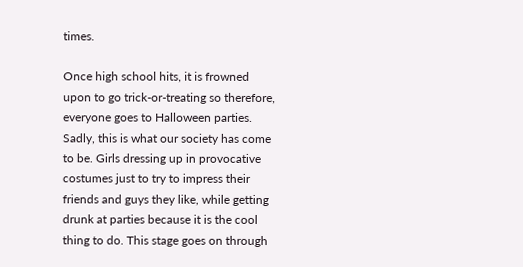times.

Once high school hits, it is frowned upon to go trick-or-treating so therefore, everyone goes to Halloween parties. Sadly, this is what our society has come to be. Girls dressing up in provocative costumes just to try to impress their friends and guys they like, while getting drunk at parties because it is the cool thing to do. This stage goes on through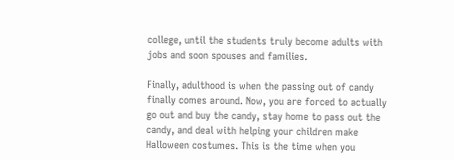college, until the students truly become adults with jobs and soon spouses and families.

Finally, adulthood is when the passing out of candy finally comes around. Now, you are forced to actually go out and buy the candy, stay home to pass out the candy, and deal with helping your children make Halloween costumes. This is the time when you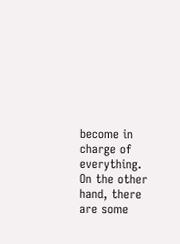become in charge of everything. On the other hand, there are some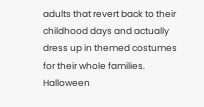adults that revert back to their childhood days and actually dress up in themed costumes for their whole families. Halloween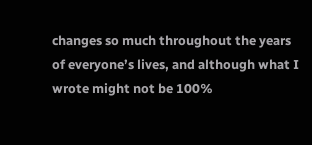changes so much throughout the years of everyone’s lives, and although what I wrote might not be 100%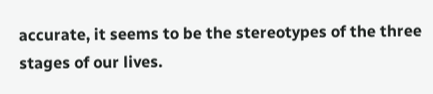accurate, it seems to be the stereotypes of the three stages of our lives.